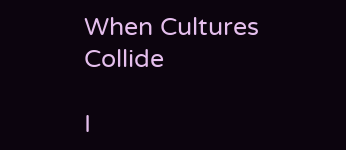When Cultures Collide

I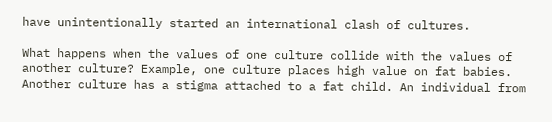have unintentionally started an international clash of cultures.

What happens when the values of one culture collide with the values of another culture? Example, one culture places high value on fat babies. Another culture has a stigma attached to a fat child. An individual from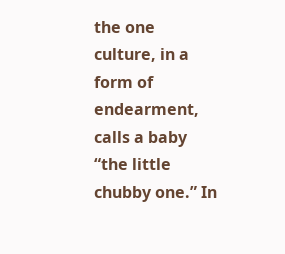the one culture, in a form of endearment, calls a baby “the little chubby one.” In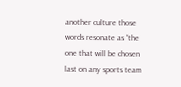another culture those words resonate as “the one that will be chosen last on any sports team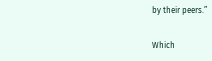by their peers.”

Which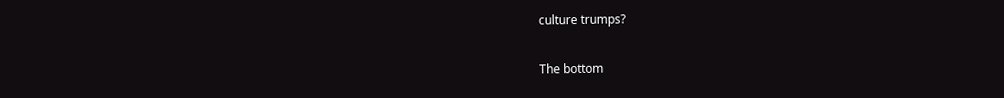culture trumps?

The bottom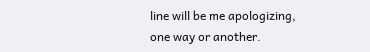line will be me apologizing, one way or another.